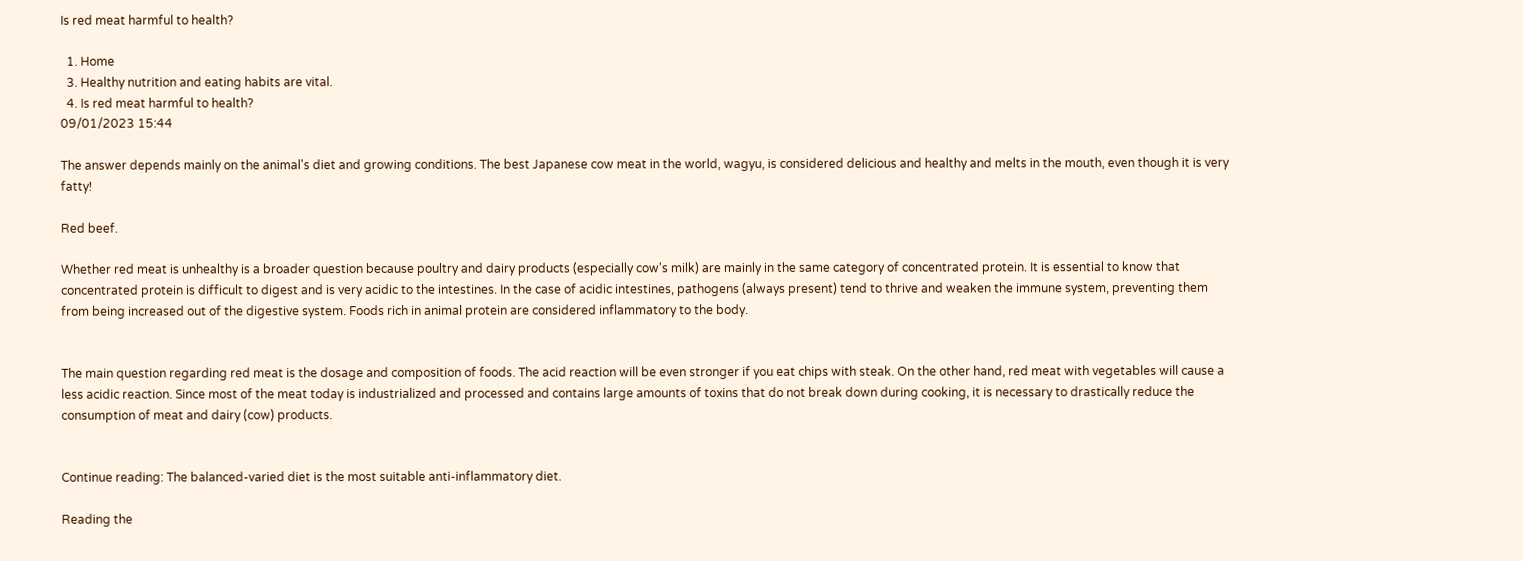Is red meat harmful to health?

  1. Home
  3. Healthy nutrition and eating habits are vital.
  4. Is red meat harmful to health?
09/01/2023 15:44

The answer depends mainly on the animal's diet and growing conditions. The best Japanese cow meat in the world, wagyu, is considered delicious and healthy and melts in the mouth, even though it is very fatty!

Red beef.

Whether red meat is unhealthy is a broader question because poultry and dairy products (especially cow's milk) are mainly in the same category of concentrated protein. It is essential to know that concentrated protein is difficult to digest and is very acidic to the intestines. In the case of acidic intestines, pathogens (always present) tend to thrive and weaken the immune system, preventing them from being increased out of the digestive system. Foods rich in animal protein are considered inflammatory to the body.


The main question regarding red meat is the dosage and composition of foods. The acid reaction will be even stronger if you eat chips with steak. On the other hand, red meat with vegetables will cause a less acidic reaction. Since most of the meat today is industrialized and processed and contains large amounts of toxins that do not break down during cooking, it is necessary to drastically reduce the consumption of meat and dairy (cow) products.


Continue reading: The balanced-varied diet is the most suitable anti-inflammatory diet.

Reading the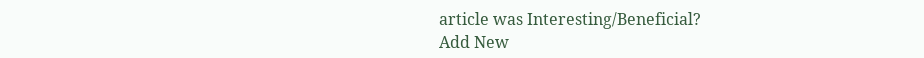article was Interesting/Beneficial?
Add New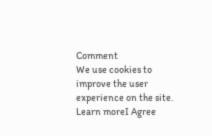Comment
We use cookies to improve the user experience on the site. Learn moreI Agree